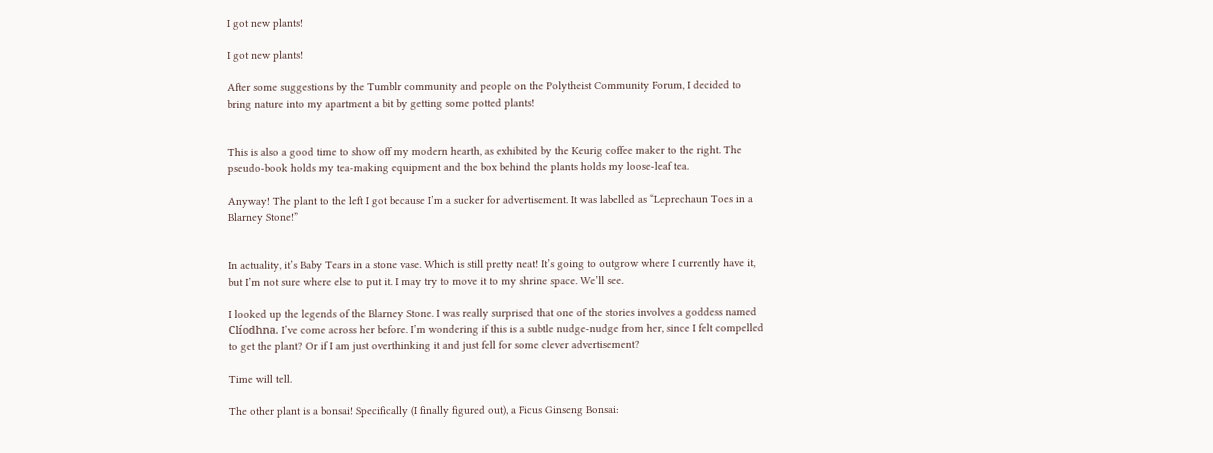I got new plants!

I got new plants!

After some suggestions by the Tumblr community and people on the Polytheist Community Forum, I decided to bring nature into my apartment a bit by getting some potted plants!


This is also a good time to show off my modern hearth, as exhibited by the Keurig coffee maker to the right. The pseudo-book holds my tea-making equipment and the box behind the plants holds my loose-leaf tea.

Anyway! The plant to the left I got because I’m a sucker for advertisement. It was labelled as “Leprechaun Toes in a Blarney Stone!”


In actuality, it’s Baby Tears in a stone vase. Which is still pretty neat! It’s going to outgrow where I currently have it, but I’m not sure where else to put it. I may try to move it to my shrine space. We’ll see.

I looked up the legends of the Blarney Stone. I was really surprised that one of the stories involves a goddess named Clíodhna. I’ve come across her before. I’m wondering if this is a subtle nudge-nudge from her, since I felt compelled to get the plant? Or if I am just overthinking it and just fell for some clever advertisement?

Time will tell.

The other plant is a bonsai! Specifically (I finally figured out), a Ficus Ginseng Bonsai: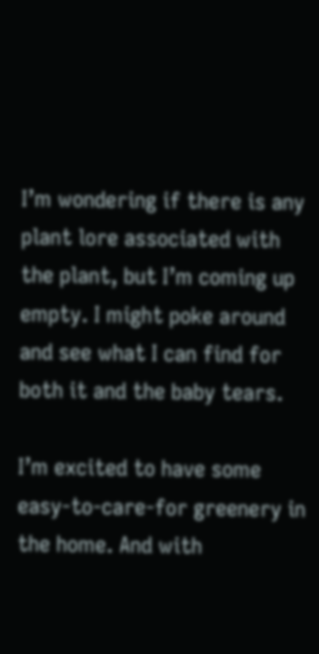I’m wondering if there is any plant lore associated with the plant, but I’m coming up empty. I might poke around and see what I can find for both it and the baby tears.

I’m excited to have some easy-to-care-for greenery in the home. And with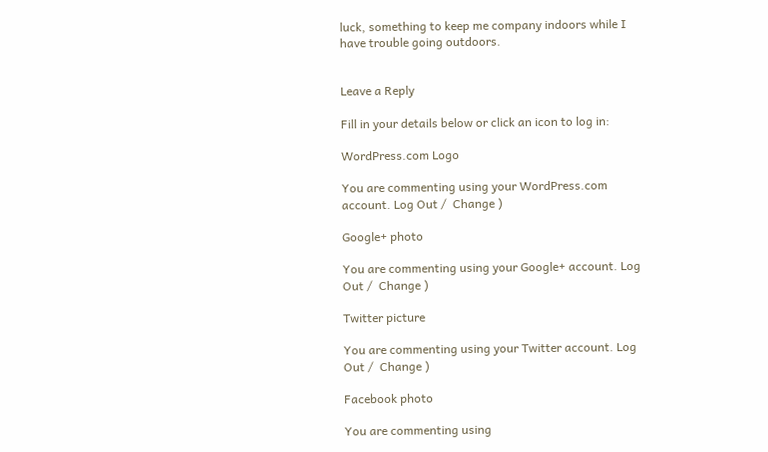luck, something to keep me company indoors while I have trouble going outdoors.


Leave a Reply

Fill in your details below or click an icon to log in:

WordPress.com Logo

You are commenting using your WordPress.com account. Log Out /  Change )

Google+ photo

You are commenting using your Google+ account. Log Out /  Change )

Twitter picture

You are commenting using your Twitter account. Log Out /  Change )

Facebook photo

You are commenting using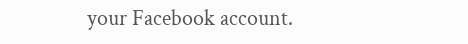your Facebook account.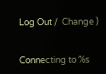Log Out /  Change )


Connecting to %s